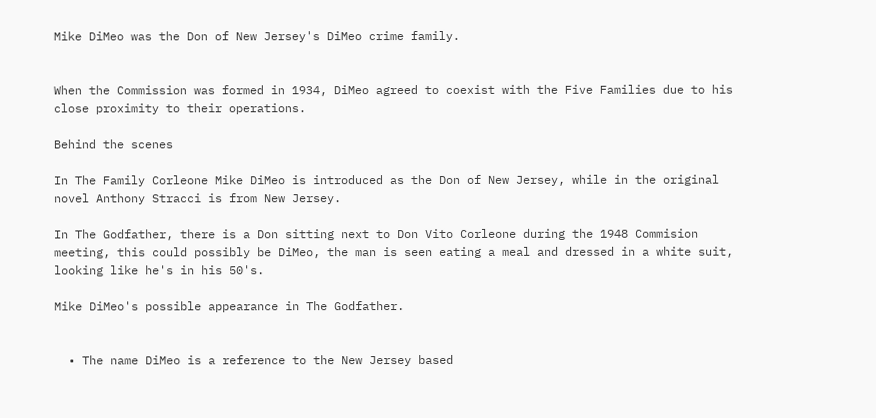Mike DiMeo was the Don of New Jersey's DiMeo crime family.


When the Commission was formed in 1934, DiMeo agreed to coexist with the Five Families due to his close proximity to their operations.

Behind the scenes

In The Family Corleone Mike DiMeo is introduced as the Don of New Jersey, while in the original novel Anthony Stracci is from New Jersey.

In The Godfather, there is a Don sitting next to Don Vito Corleone during the 1948 Commision meeting, this could possibly be DiMeo, the man is seen eating a meal and dressed in a white suit, looking like he's in his 50's.

Mike DiMeo's possible appearance in The Godfather.


  • The name DiMeo is a reference to the New Jersey based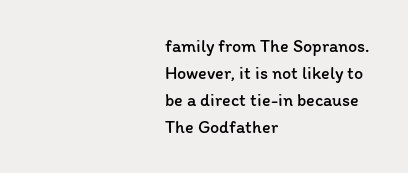family from The Sopranos. However, it is not likely to be a direct tie-in because The Godfather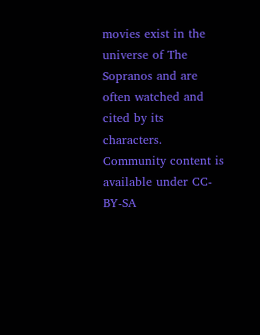movies exist in the universe of The Sopranos and are often watched and cited by its characters.
Community content is available under CC-BY-SA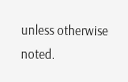unless otherwise noted.